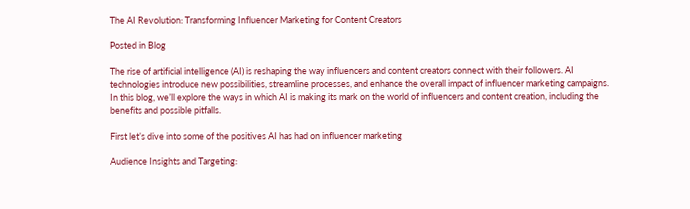The AI Revolution: Transforming Influencer Marketing for Content Creators

Posted in Blog

The rise of artificial intelligence (AI) is reshaping the way influencers and content creators connect with their followers. AI technologies introduce new possibilities, streamline processes, and enhance the overall impact of influencer marketing campaigns. In this blog, we’ll explore the ways in which AI is making its mark on the world of influencers and content creation, including the benefits and possible pitfalls.

First let’s dive into some of the positives AI has had on influencer marketing

Audience Insights and Targeting: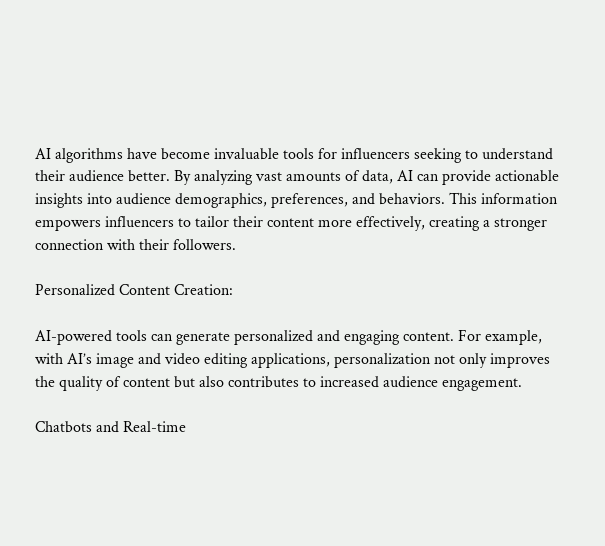AI algorithms have become invaluable tools for influencers seeking to understand their audience better. By analyzing vast amounts of data, AI can provide actionable insights into audience demographics, preferences, and behaviors. This information empowers influencers to tailor their content more effectively, creating a stronger connection with their followers.

Personalized Content Creation:

AI-powered tools can generate personalized and engaging content. For example, with AI’s image and video editing applications, personalization not only improves the quality of content but also contributes to increased audience engagement.

Chatbots and Real-time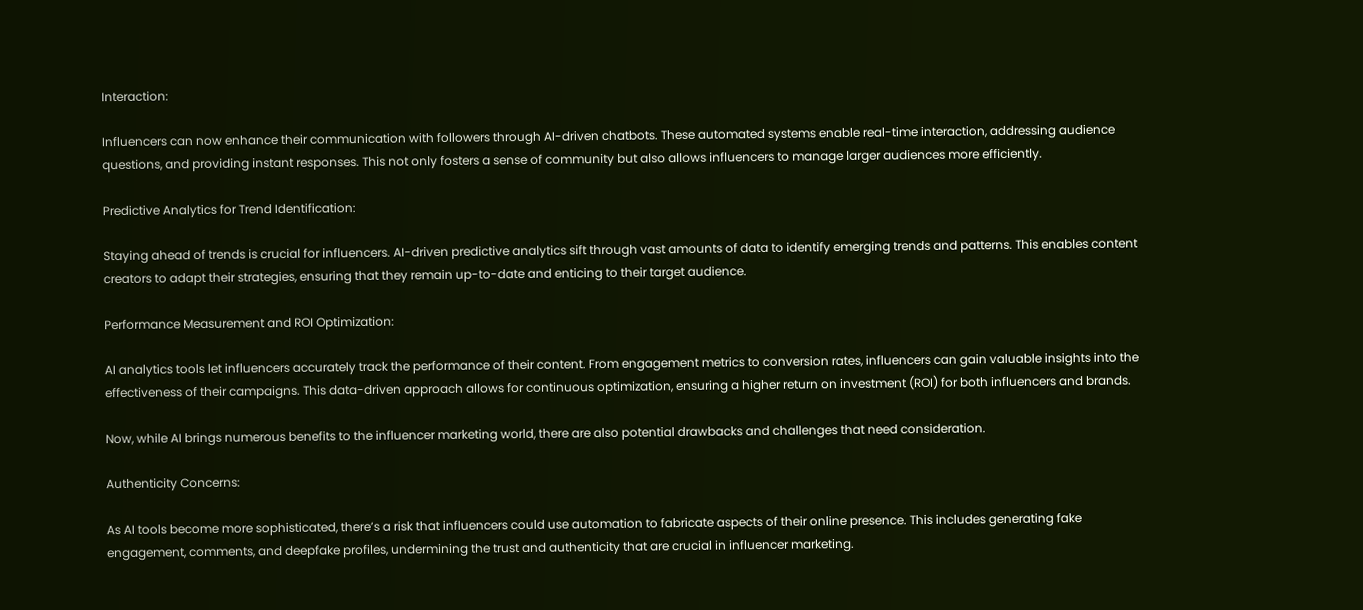Interaction:

Influencers can now enhance their communication with followers through AI-driven chatbots. These automated systems enable real-time interaction, addressing audience questions, and providing instant responses. This not only fosters a sense of community but also allows influencers to manage larger audiences more efficiently.

Predictive Analytics for Trend Identification:

Staying ahead of trends is crucial for influencers. AI-driven predictive analytics sift through vast amounts of data to identify emerging trends and patterns. This enables content creators to adapt their strategies, ensuring that they remain up-to-date and enticing to their target audience.

Performance Measurement and ROI Optimization:

AI analytics tools let influencers accurately track the performance of their content. From engagement metrics to conversion rates, influencers can gain valuable insights into the effectiveness of their campaigns. This data-driven approach allows for continuous optimization, ensuring a higher return on investment (ROI) for both influencers and brands.

Now, while AI brings numerous benefits to the influencer marketing world, there are also potential drawbacks and challenges that need consideration.

Authenticity Concerns:

As AI tools become more sophisticated, there’s a risk that influencers could use automation to fabricate aspects of their online presence. This includes generating fake engagement, comments, and deepfake profiles, undermining the trust and authenticity that are crucial in influencer marketing.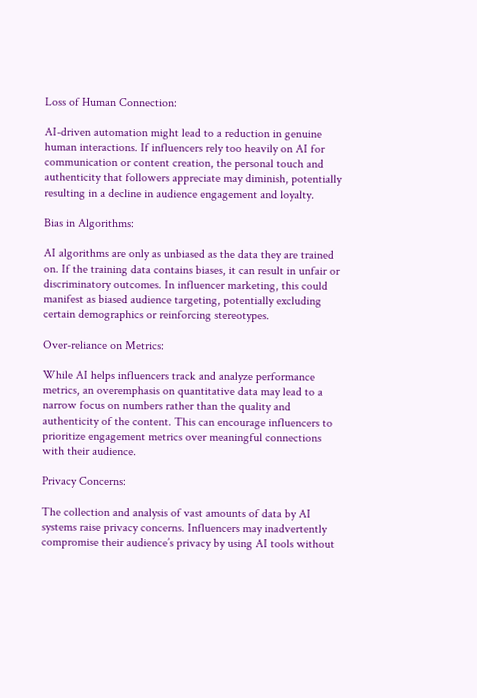Loss of Human Connection:

AI-driven automation might lead to a reduction in genuine human interactions. If influencers rely too heavily on AI for communication or content creation, the personal touch and authenticity that followers appreciate may diminish, potentially resulting in a decline in audience engagement and loyalty.

Bias in Algorithms:

AI algorithms are only as unbiased as the data they are trained on. If the training data contains biases, it can result in unfair or discriminatory outcomes. In influencer marketing, this could manifest as biased audience targeting, potentially excluding certain demographics or reinforcing stereotypes.

Over-reliance on Metrics:

While AI helps influencers track and analyze performance metrics, an overemphasis on quantitative data may lead to a narrow focus on numbers rather than the quality and authenticity of the content. This can encourage influencers to prioritize engagement metrics over meaningful connections with their audience.

Privacy Concerns:

The collection and analysis of vast amounts of data by AI systems raise privacy concerns. Influencers may inadvertently compromise their audience’s privacy by using AI tools without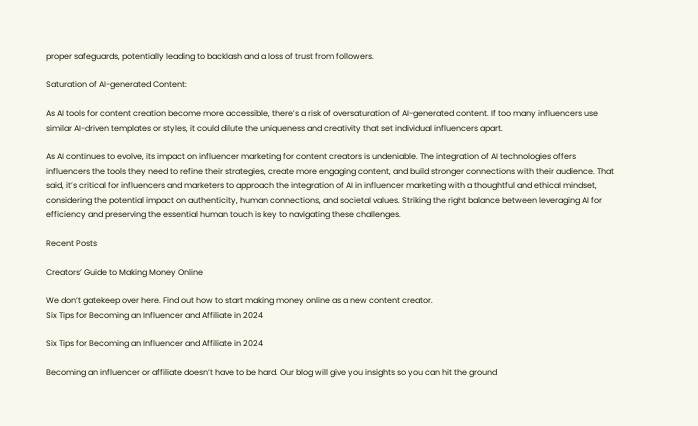proper safeguards, potentially leading to backlash and a loss of trust from followers.

Saturation of AI-generated Content:

As AI tools for content creation become more accessible, there’s a risk of oversaturation of AI-generated content. If too many influencers use similar AI-driven templates or styles, it could dilute the uniqueness and creativity that set individual influencers apart.

As AI continues to evolve, its impact on influencer marketing for content creators is undeniable. The integration of AI technologies offers influencers the tools they need to refine their strategies, create more engaging content, and build stronger connections with their audience. That said, it’s critical for influencers and marketers to approach the integration of AI in influencer marketing with a thoughtful and ethical mindset, considering the potential impact on authenticity, human connections, and societal values. Striking the right balance between leveraging AI for efficiency and preserving the essential human touch is key to navigating these challenges.

Recent Posts

Creators’ Guide to Making Money Online

We don’t gatekeep over here. Find out how to start making money online as a new content creator.
Six Tips for Becoming an Influencer and Affiliate in 2024

Six Tips for Becoming an Influencer and Affiliate in 2024

Becoming an influencer or affiliate doesn’t have to be hard. Our blog will give you insights so you can hit the ground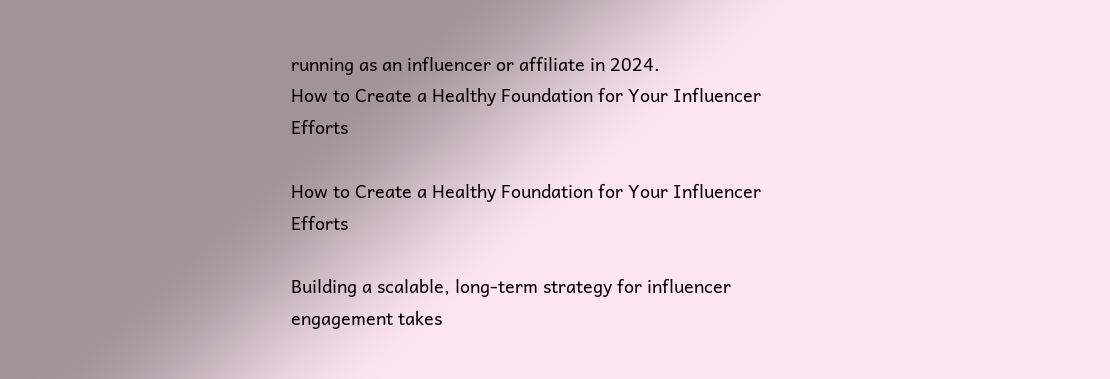running as an influencer or affiliate in 2024.
How to Create a Healthy Foundation for Your Influencer Efforts

How to Create a Healthy Foundation for Your Influencer Efforts

Building a scalable, long-term strategy for influencer engagement takes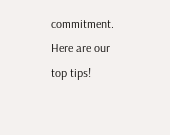commitment. Here are our top tips!